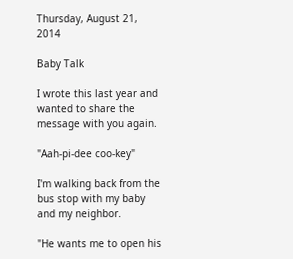Thursday, August 21, 2014

Baby Talk

I wrote this last year and wanted to share the message with you again.

"Aah-pi-dee coo-key"

I'm walking back from the bus stop with my baby and my neighbor.

"He wants me to open his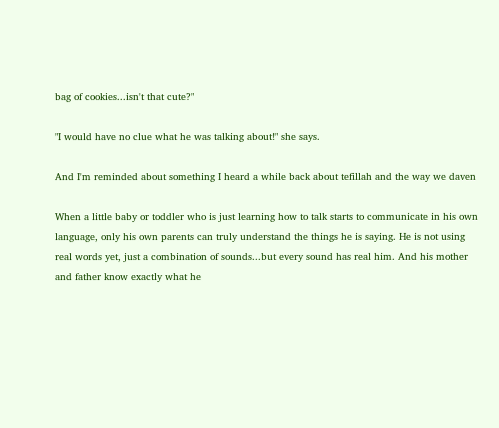bag of cookies...isn't that cute?"

"I would have no clue what he was talking about!" she says.

And I'm reminded about something I heard a while back about tefillah and the way we daven

When a little baby or toddler who is just learning how to talk starts to communicate in his own language, only his own parents can truly understand the things he is saying. He is not using real words yet, just a combination of sounds...but every sound has real him. And his mother and father know exactly what he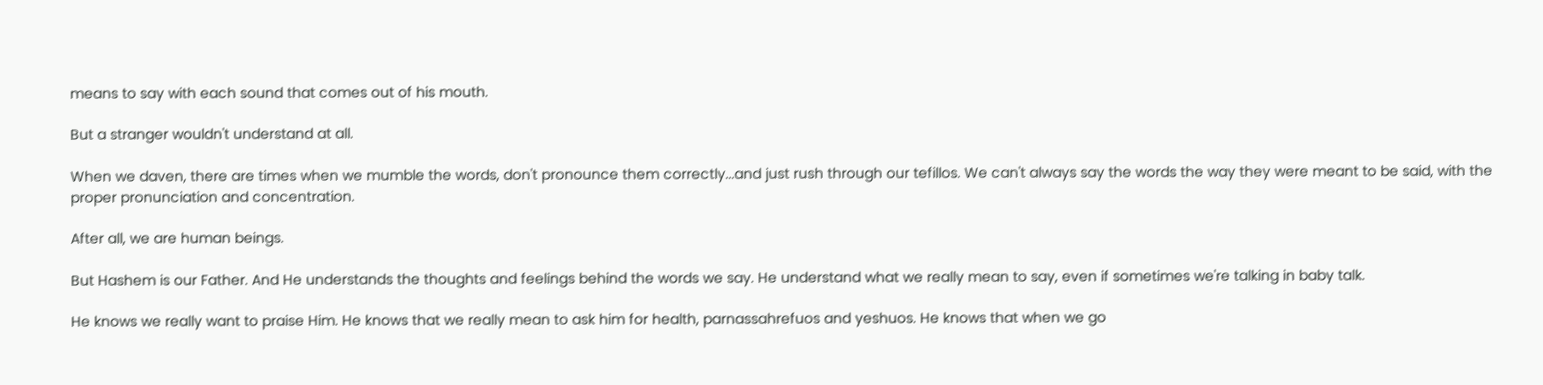means to say with each sound that comes out of his mouth.

But a stranger wouldn't understand at all.

When we daven, there are times when we mumble the words, don't pronounce them correctly...and just rush through our tefillos. We can't always say the words the way they were meant to be said, with the proper pronunciation and concentration.

After all, we are human beings.

But Hashem is our Father. And He understands the thoughts and feelings behind the words we say. He understand what we really mean to say, even if sometimes we're talking in baby talk.

He knows we really want to praise Him. He knows that we really mean to ask him for health, parnassahrefuos and yeshuos. He knows that when we go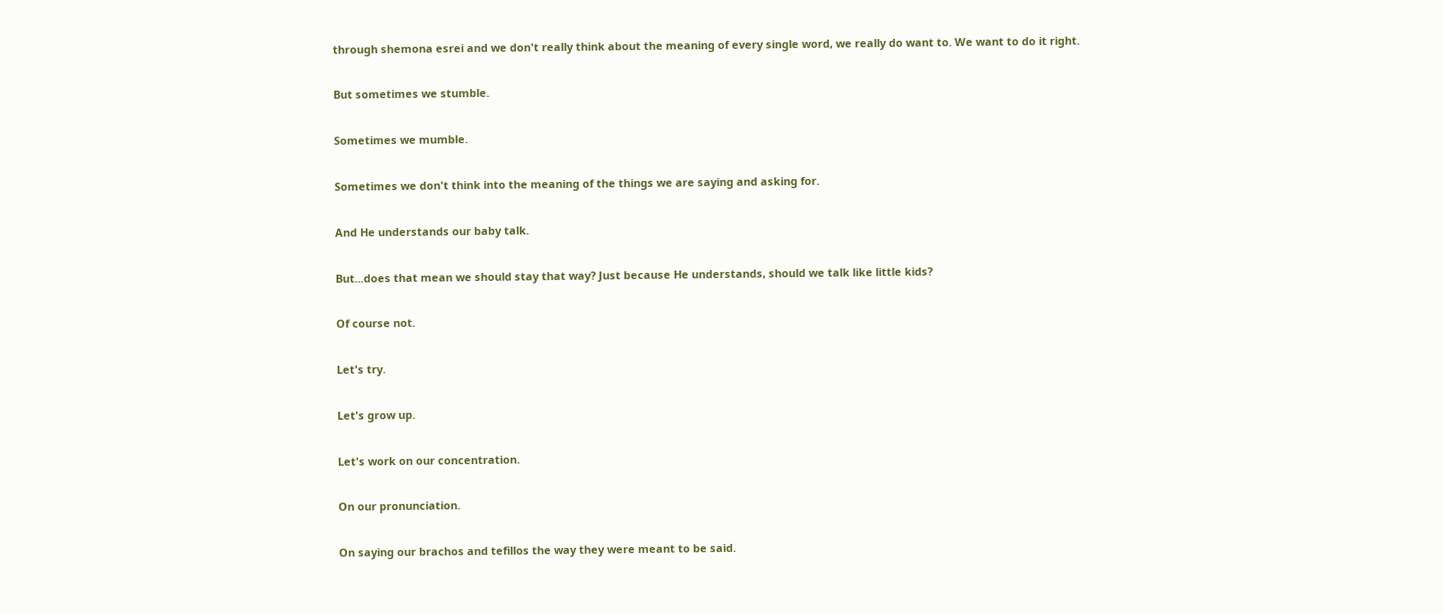through shemona esrei and we don't really think about the meaning of every single word, we really do want to. We want to do it right.

But sometimes we stumble.

Sometimes we mumble.

Sometimes we don't think into the meaning of the things we are saying and asking for.

And He understands our baby talk.

But...does that mean we should stay that way? Just because He understands, should we talk like little kids?

Of course not.

Let's try.

Let's grow up.

Let's work on our concentration.

On our pronunciation.

On saying our brachos and tefillos the way they were meant to be said.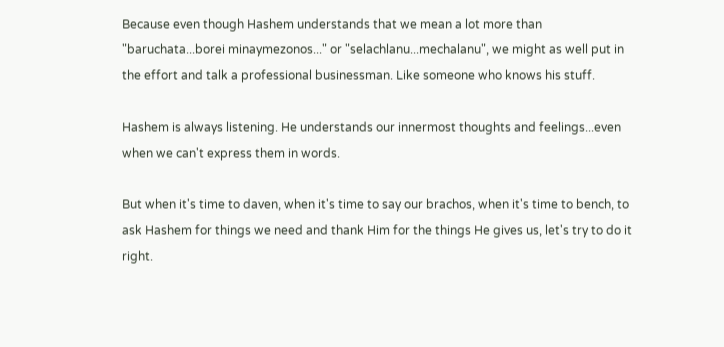Because even though Hashem understands that we mean a lot more than "baruchata...borei minaymezonos..." or "selachlanu...mechalanu", we might as well put in the effort and talk a professional businessman. Like someone who knows his stuff.

Hashem is always listening. He understands our innermost thoughts and feelings...even when we can't express them in words.

But when it's time to daven, when it's time to say our brachos, when it's time to bench, to ask Hashem for things we need and thank Him for the things He gives us, let's try to do it right.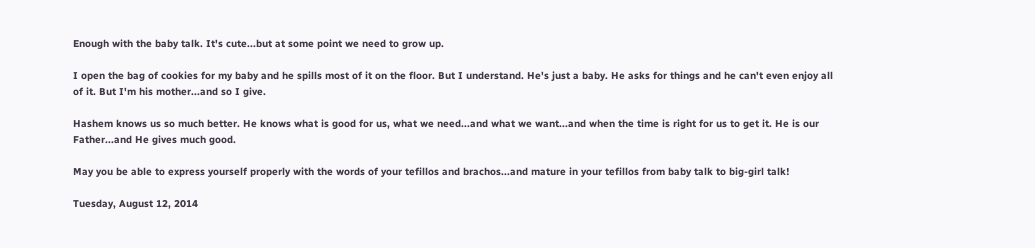Enough with the baby talk. It's cute...but at some point we need to grow up.

I open the bag of cookies for my baby and he spills most of it on the floor. But I understand. He's just a baby. He asks for things and he can't even enjoy all of it. But I'm his mother...and so I give.

Hashem knows us so much better. He knows what is good for us, what we need...and what we want...and when the time is right for us to get it. He is our Father...and He gives much good.

May you be able to express yourself properly with the words of your tefillos and brachos...and mature in your tefillos from baby talk to big-girl talk!

Tuesday, August 12, 2014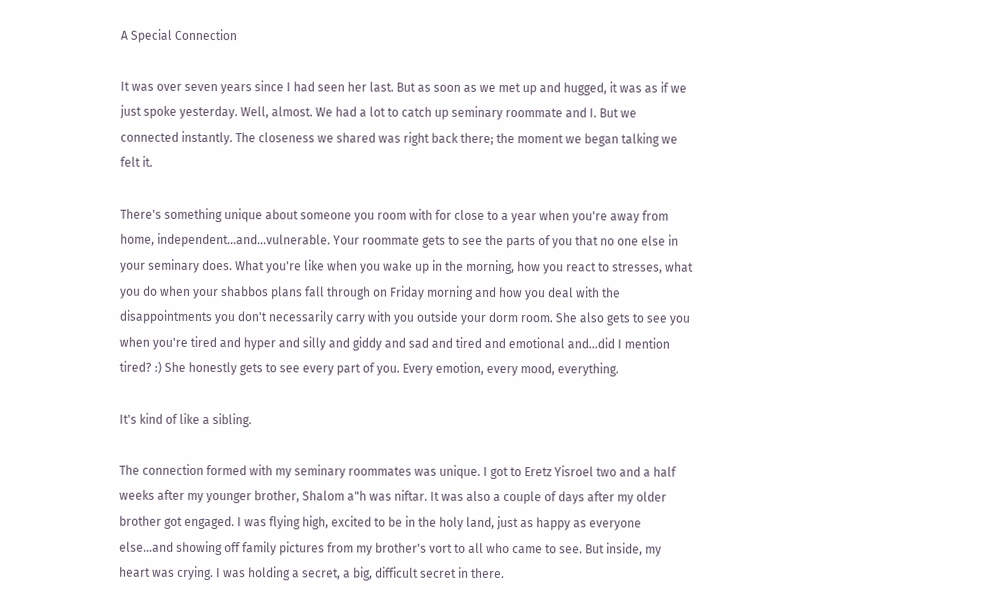A Special Connection

It was over seven years since I had seen her last. But as soon as we met up and hugged, it was as if we just spoke yesterday. Well, almost. We had a lot to catch up seminary roommate and I. But we connected instantly. The closeness we shared was right back there; the moment we began talking we felt it.

There's something unique about someone you room with for close to a year when you're away from home, independent...and...vulnerable. Your roommate gets to see the parts of you that no one else in your seminary does. What you're like when you wake up in the morning, how you react to stresses, what you do when your shabbos plans fall through on Friday morning and how you deal with the disappointments you don't necessarily carry with you outside your dorm room. She also gets to see you when you're tired and hyper and silly and giddy and sad and tired and emotional and...did I mention tired? :) She honestly gets to see every part of you. Every emotion, every mood, everything.

It's kind of like a sibling.

The connection formed with my seminary roommates was unique. I got to Eretz Yisroel two and a half weeks after my younger brother, Shalom a"h was niftar. It was also a couple of days after my older brother got engaged. I was flying high, excited to be in the holy land, just as happy as everyone else...and showing off family pictures from my brother's vort to all who came to see. But inside, my heart was crying. I was holding a secret, a big, difficult secret in there.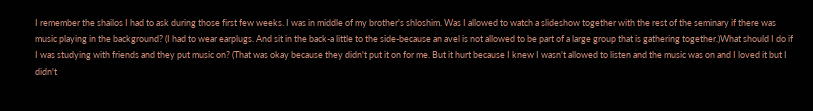I remember the shailos I had to ask during those first few weeks. I was in middle of my brother's shloshim. Was I allowed to watch a slideshow together with the rest of the seminary if there was music playing in the background? (I had to wear earplugs. And sit in the back-a little to the side-because an avel is not allowed to be part of a large group that is gathering together.)What should I do if I was studying with friends and they put music on? (That was okay because they didn't put it on for me. But it hurt because I knew I wasn't allowed to listen and the music was on and I loved it but I didn't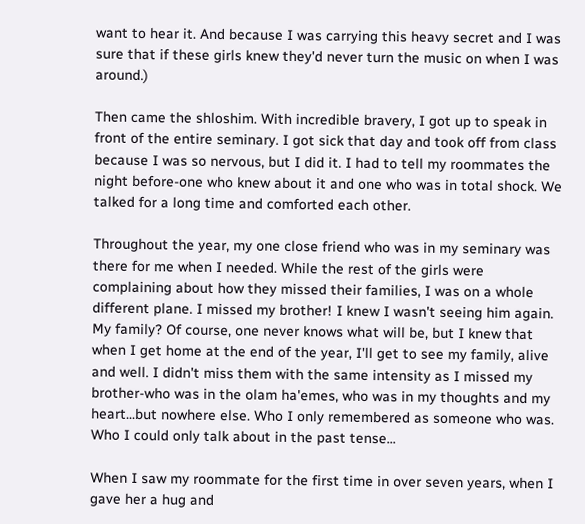want to hear it. And because I was carrying this heavy secret and I was sure that if these girls knew they'd never turn the music on when I was around.)

Then came the shloshim. With incredible bravery, I got up to speak in front of the entire seminary. I got sick that day and took off from class because I was so nervous, but I did it. I had to tell my roommates the night before-one who knew about it and one who was in total shock. We talked for a long time and comforted each other.

Throughout the year, my one close friend who was in my seminary was there for me when I needed. While the rest of the girls were complaining about how they missed their families, I was on a whole different plane. I missed my brother! I knew I wasn't seeing him again. My family? Of course, one never knows what will be, but I knew that when I get home at the end of the year, I'll get to see my family, alive and well. I didn't miss them with the same intensity as I missed my brother-who was in the olam ha'emes, who was in my thoughts and my heart...but nowhere else. Who I only remembered as someone who was. Who I could only talk about in the past tense...

When I saw my roommate for the first time in over seven years, when I gave her a hug and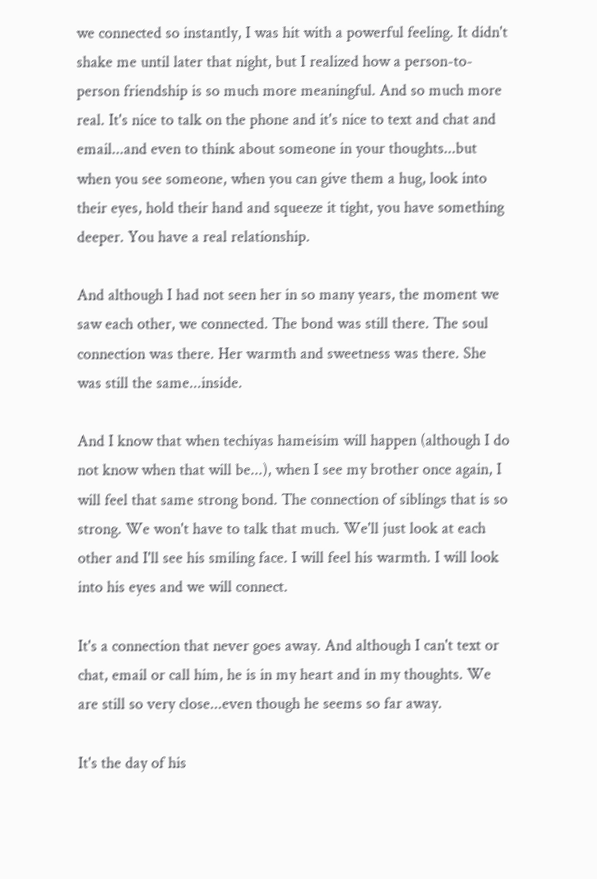we connected so instantly, I was hit with a powerful feeling. It didn't shake me until later that night, but I realized how a person-to-person friendship is so much more meaningful. And so much more real. It's nice to talk on the phone and it's nice to text and chat and email...and even to think about someone in your thoughts...but when you see someone, when you can give them a hug, look into their eyes, hold their hand and squeeze it tight, you have something deeper. You have a real relationship.

And although I had not seen her in so many years, the moment we saw each other, we connected. The bond was still there. The soul connection was there. Her warmth and sweetness was there. She was still the same...inside.

And I know that when techiyas hameisim will happen (although I do not know when that will be...), when I see my brother once again, I will feel that same strong bond. The connection of siblings that is so strong. We won't have to talk that much. We'll just look at each other and I'll see his smiling face. I will feel his warmth. I will look into his eyes and we will connect.

It's a connection that never goes away. And although I can't text or chat, email or call him, he is in my heart and in my thoughts. We are still so very close...even though he seems so far away.

It's the day of his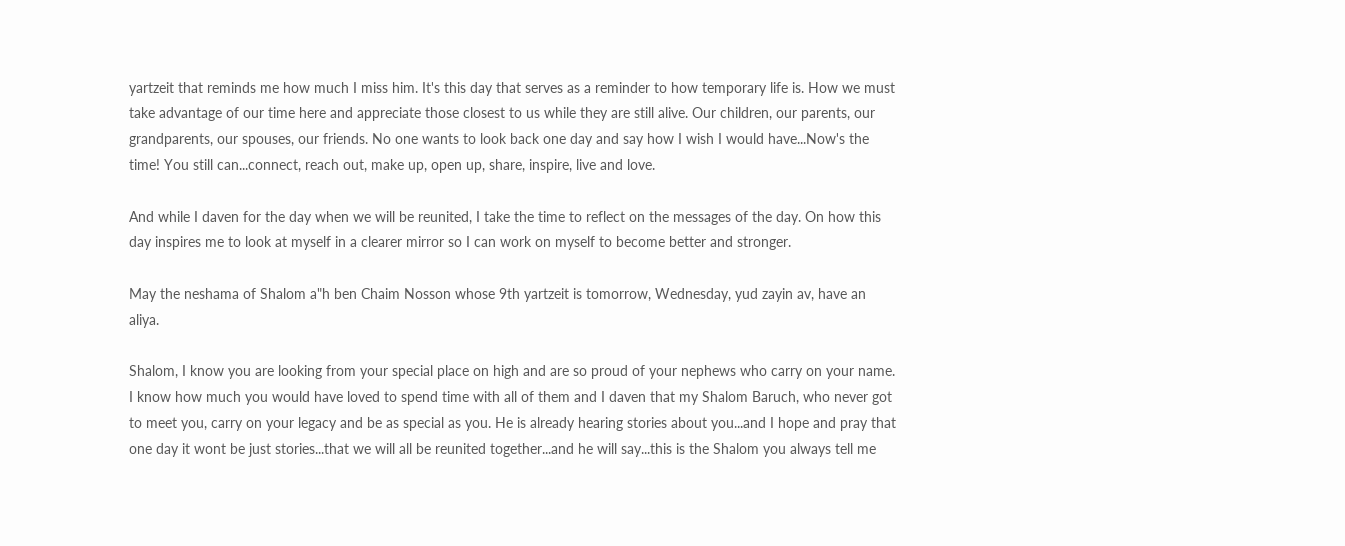yartzeit that reminds me how much I miss him. It's this day that serves as a reminder to how temporary life is. How we must take advantage of our time here and appreciate those closest to us while they are still alive. Our children, our parents, our grandparents, our spouses, our friends. No one wants to look back one day and say how I wish I would have...Now's the time! You still can...connect, reach out, make up, open up, share, inspire, live and love.

And while I daven for the day when we will be reunited, I take the time to reflect on the messages of the day. On how this day inspires me to look at myself in a clearer mirror so I can work on myself to become better and stronger.

May the neshama of Shalom a"h ben Chaim Nosson whose 9th yartzeit is tomorrow, Wednesday, yud zayin av, have an aliya.

Shalom, I know you are looking from your special place on high and are so proud of your nephews who carry on your name. I know how much you would have loved to spend time with all of them and I daven that my Shalom Baruch, who never got to meet you, carry on your legacy and be as special as you. He is already hearing stories about you...and I hope and pray that one day it wont be just stories...that we will all be reunited together...and he will say...this is the Shalom you always tell me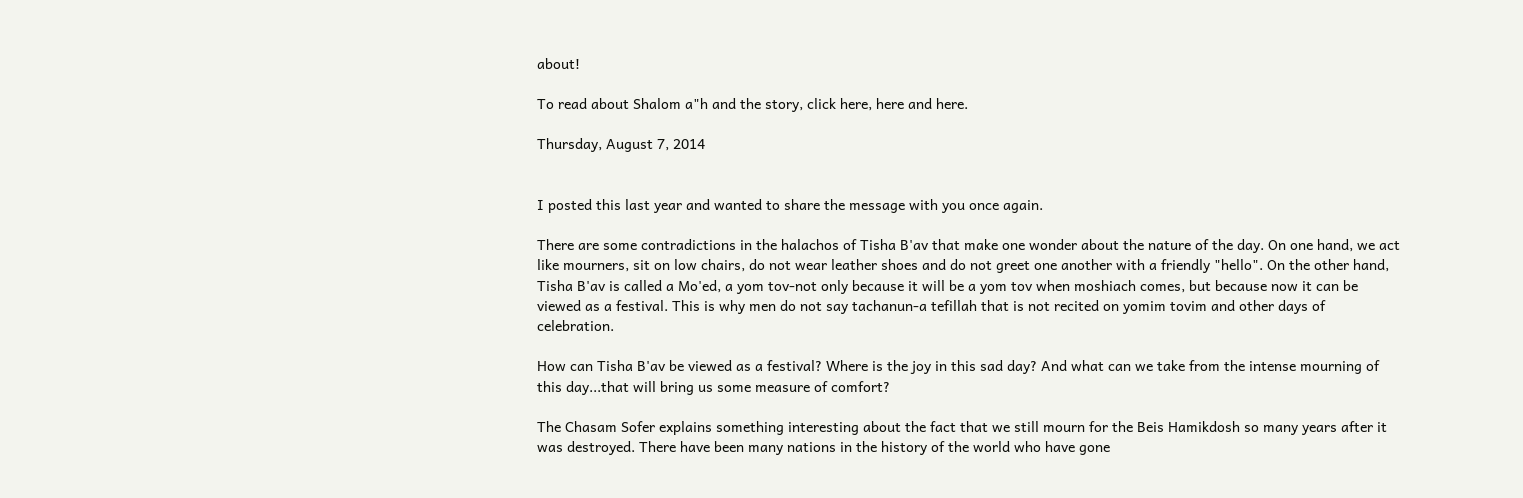about!

To read about Shalom a"h and the story, click here, here and here.

Thursday, August 7, 2014


I posted this last year and wanted to share the message with you once again.

There are some contradictions in the halachos of Tisha B'av that make one wonder about the nature of the day. On one hand, we act like mourners, sit on low chairs, do not wear leather shoes and do not greet one another with a friendly "hello". On the other hand, Tisha B'av is called a Mo'ed, a yom tov-not only because it will be a yom tov when moshiach comes, but because now it can be viewed as a festival. This is why men do not say tachanun-a tefillah that is not recited on yomim tovim and other days of celebration.

How can Tisha B'av be viewed as a festival? Where is the joy in this sad day? And what can we take from the intense mourning of this day...that will bring us some measure of comfort?

The Chasam Sofer explains something interesting about the fact that we still mourn for the Beis Hamikdosh so many years after it was destroyed. There have been many nations in the history of the world who have gone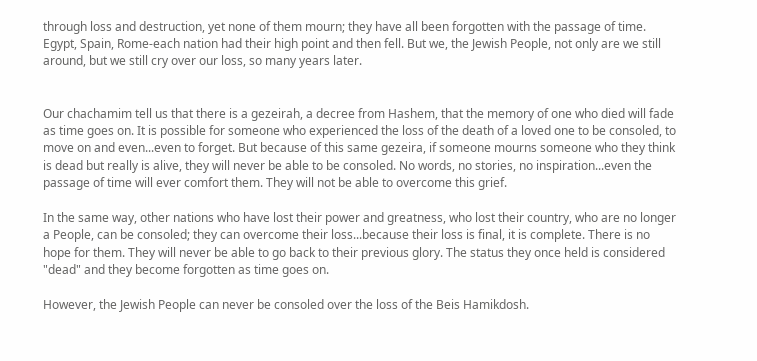through loss and destruction, yet none of them mourn; they have all been forgotten with the passage of time. Egypt, Spain, Rome-each nation had their high point and then fell. But we, the Jewish People, not only are we still around, but we still cry over our loss, so many years later.


Our chachamim tell us that there is a gezeirah, a decree from Hashem, that the memory of one who died will fade as time goes on. It is possible for someone who experienced the loss of the death of a loved one to be consoled, to move on and even...even to forget. But because of this same gezeira, if someone mourns someone who they think is dead but really is alive, they will never be able to be consoled. No words, no stories, no inspiration...even the passage of time will ever comfort them. They will not be able to overcome this grief.

In the same way, other nations who have lost their power and greatness, who lost their country, who are no longer a People, can be consoled; they can overcome their loss...because their loss is final, it is complete. There is no hope for them. They will never be able to go back to their previous glory. The status they once held is considered "dead" and they become forgotten as time goes on.

However, the Jewish People can never be consoled over the loss of the Beis Hamikdosh.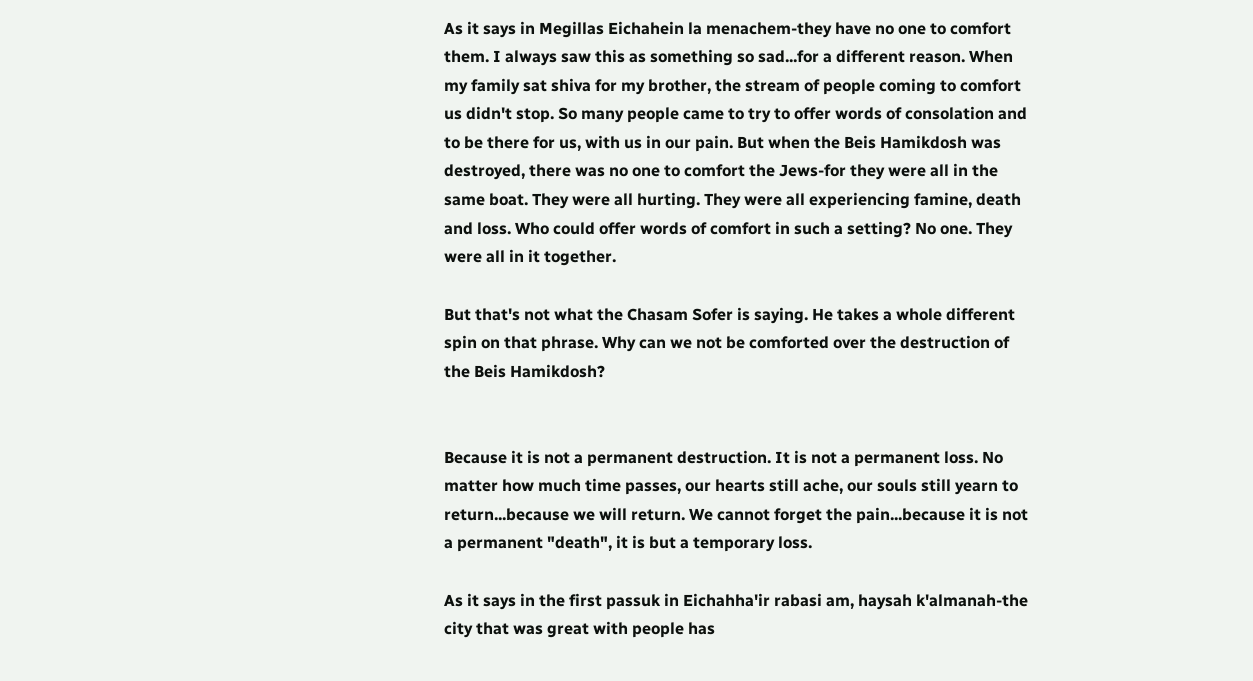As it says in Megillas Eichahein la menachem-they have no one to comfort them. I always saw this as something so sad...for a different reason. When my family sat shiva for my brother, the stream of people coming to comfort us didn't stop. So many people came to try to offer words of consolation and to be there for us, with us in our pain. But when the Beis Hamikdosh was destroyed, there was no one to comfort the Jews-for they were all in the same boat. They were all hurting. They were all experiencing famine, death and loss. Who could offer words of comfort in such a setting? No one. They were all in it together.

But that's not what the Chasam Sofer is saying. He takes a whole different spin on that phrase. Why can we not be comforted over the destruction of the Beis Hamikdosh?


Because it is not a permanent destruction. It is not a permanent loss. No matter how much time passes, our hearts still ache, our souls still yearn to return...because we will return. We cannot forget the pain...because it is not a permanent "death", it is but a temporary loss.

As it says in the first passuk in Eichahha'ir rabasi am, haysah k'almanah-the city that was great with people has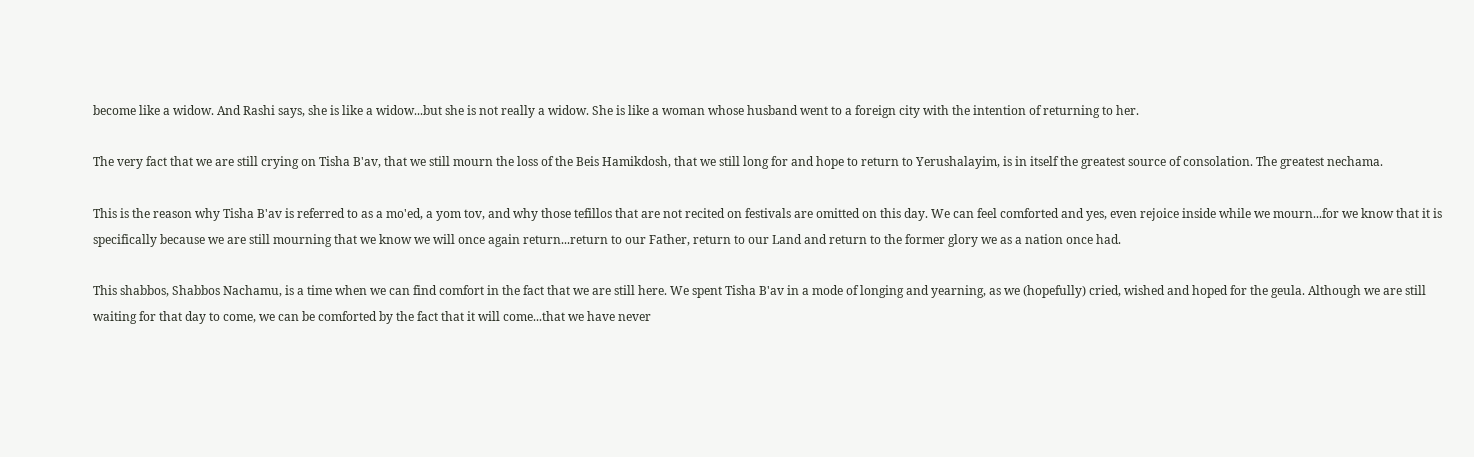become like a widow. And Rashi says, she is like a widow...but she is not really a widow. She is like a woman whose husband went to a foreign city with the intention of returning to her.

The very fact that we are still crying on Tisha B'av, that we still mourn the loss of the Beis Hamikdosh, that we still long for and hope to return to Yerushalayim, is in itself the greatest source of consolation. The greatest nechama.

This is the reason why Tisha B'av is referred to as a mo'ed, a yom tov, and why those tefillos that are not recited on festivals are omitted on this day. We can feel comforted and yes, even rejoice inside while we mourn...for we know that it is specifically because we are still mourning that we know we will once again return...return to our Father, return to our Land and return to the former glory we as a nation once had.

This shabbos, Shabbos Nachamu, is a time when we can find comfort in the fact that we are still here. We spent Tisha B'av in a mode of longing and yearning, as we (hopefully) cried, wished and hoped for the geula. Although we are still waiting for that day to come, we can be comforted by the fact that it will come...that we have never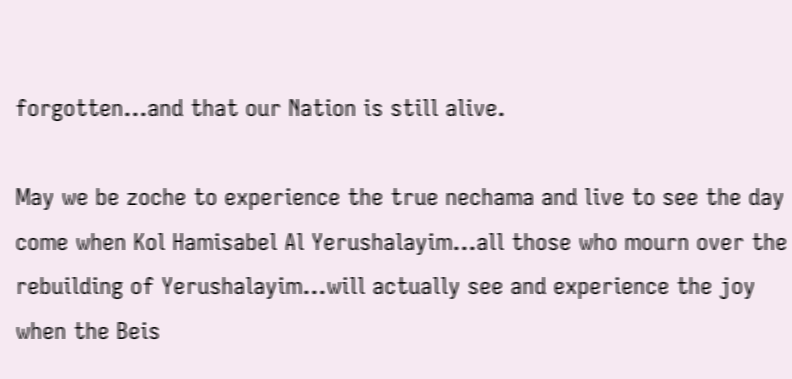forgotten...and that our Nation is still alive.

May we be zoche to experience the true nechama and live to see the day come when Kol Hamisabel Al Yerushalayim...all those who mourn over the rebuilding of Yerushalayim...will actually see and experience the joy when the Beis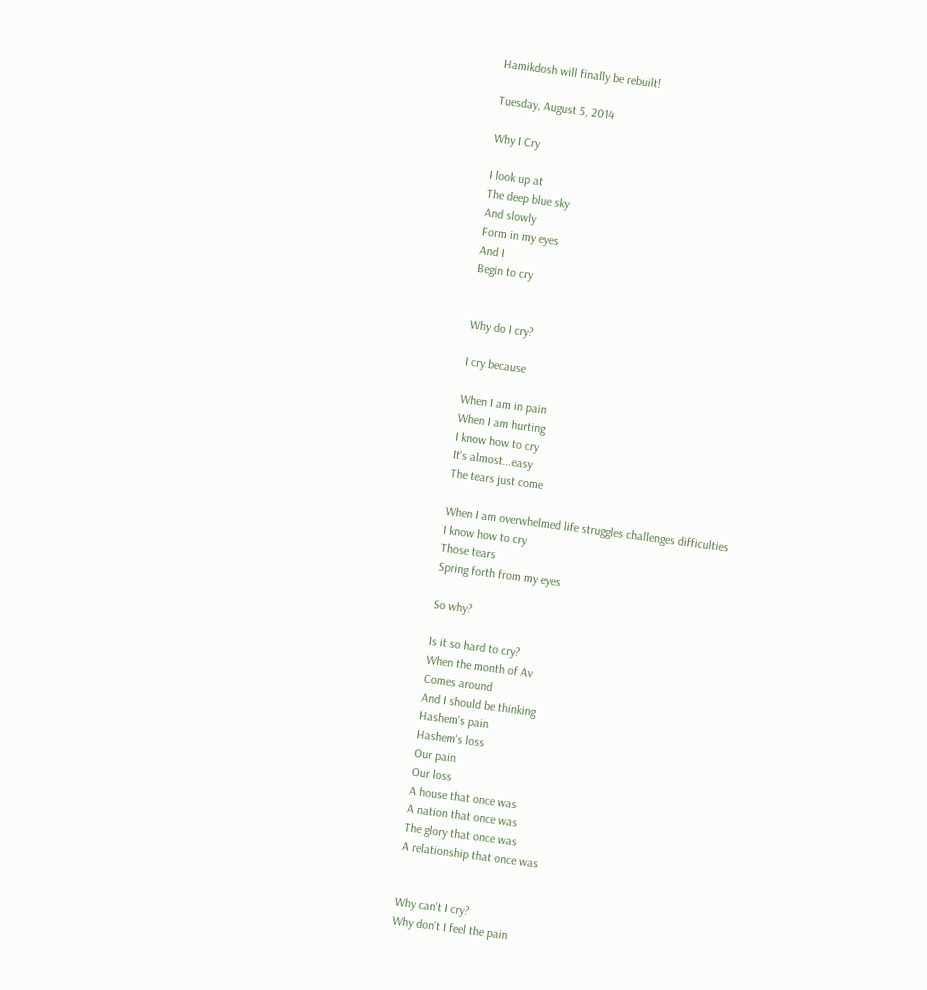Hamikdosh will finally be rebuilt!

Tuesday, August 5, 2014

Why I Cry

I look up at
The deep blue sky
And slowly
Form in my eyes
And I
Begin to cry


Why do I cry?

I cry because

When I am in pain
When I am hurting
I know how to cry
It's almost...easy
The tears just come

When I am overwhelmed life struggles challenges difficulties
I know how to cry
Those tears
Spring forth from my eyes

So why?

Is it so hard to cry?
When the month of Av
Comes around
And I should be thinking
Hashem's pain
Hashem's loss
Our pain
Our loss
A house that once was
A nation that once was
The glory that once was
A relationship that once was


Why can't I cry?
Why don't I feel the pain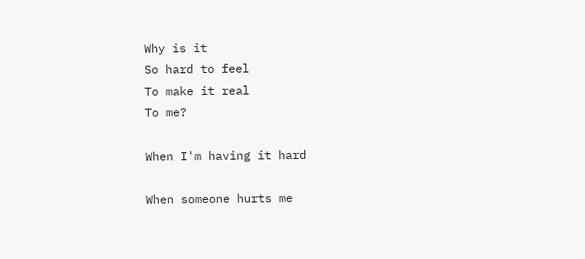Why is it
So hard to feel
To make it real
To me?

When I'm having it hard

When someone hurts me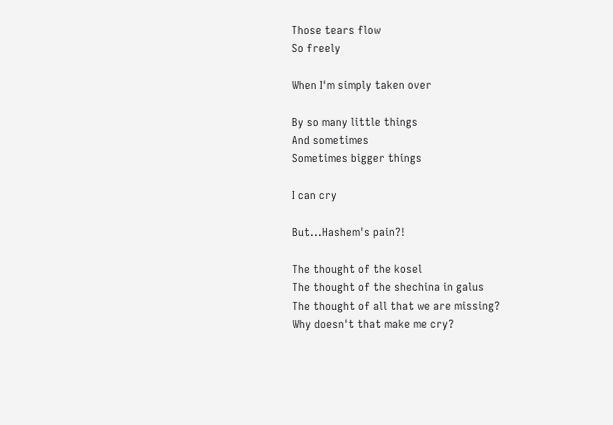Those tears flow
So freely

When I'm simply taken over

By so many little things
And sometimes
Sometimes bigger things

I can cry

But...Hashem's pain?!

The thought of the kosel
The thought of the shechina in galus
The thought of all that we are missing?
Why doesn't that make me cry?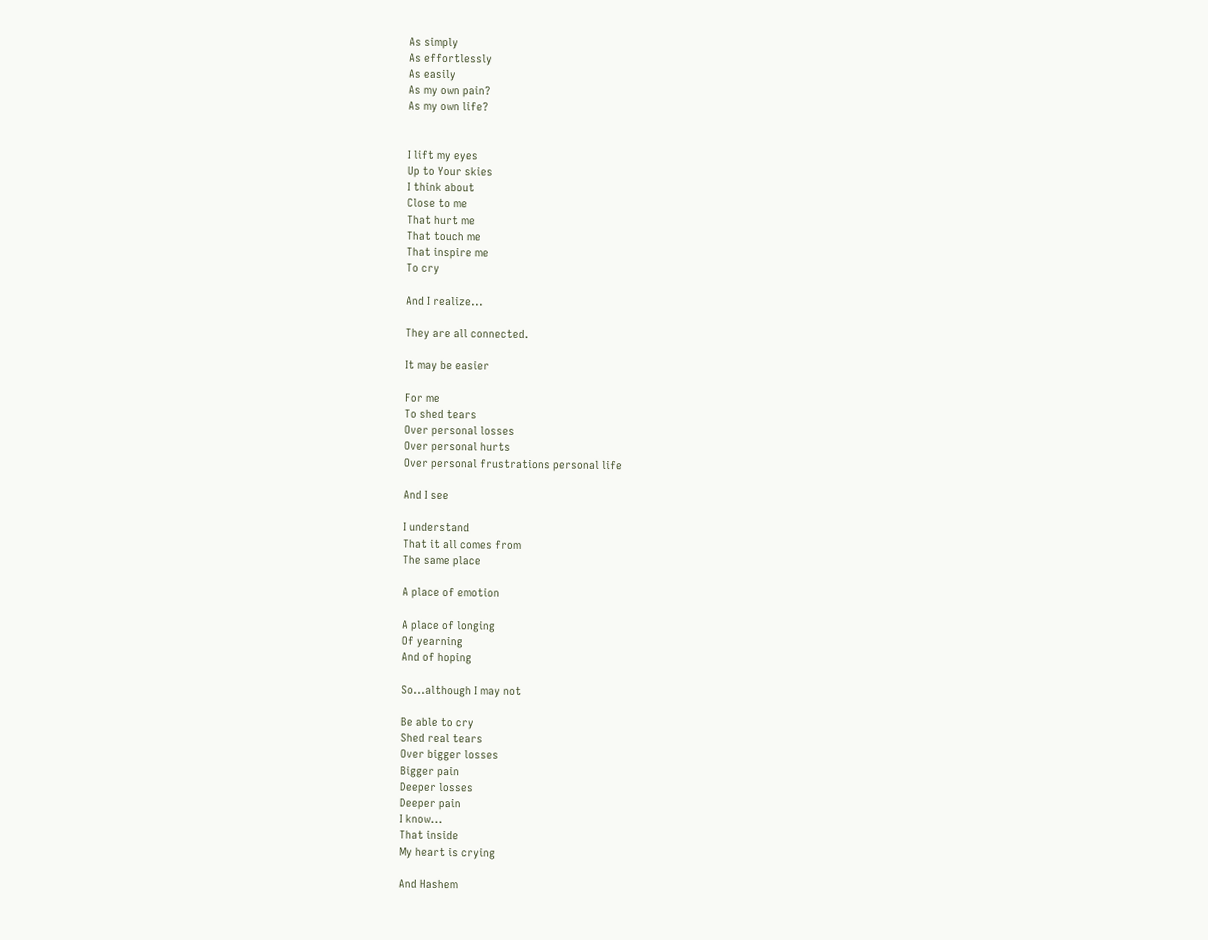As simply
As effortlessly
As easily
As my own pain?
As my own life?


I lift my eyes
Up to Your skies
I think about
Close to me
That hurt me
That touch me
That inspire me
To cry

And I realize...

They are all connected.

It may be easier

For me
To shed tears
Over personal losses
Over personal hurts
Over personal frustrations personal life

And I see

I understand
That it all comes from
The same place

A place of emotion

A place of longing
Of yearning
And of hoping

So...although I may not

Be able to cry
Shed real tears
Over bigger losses
Bigger pain
Deeper losses
Deeper pain
I know...
That inside
My heart is crying

And Hashem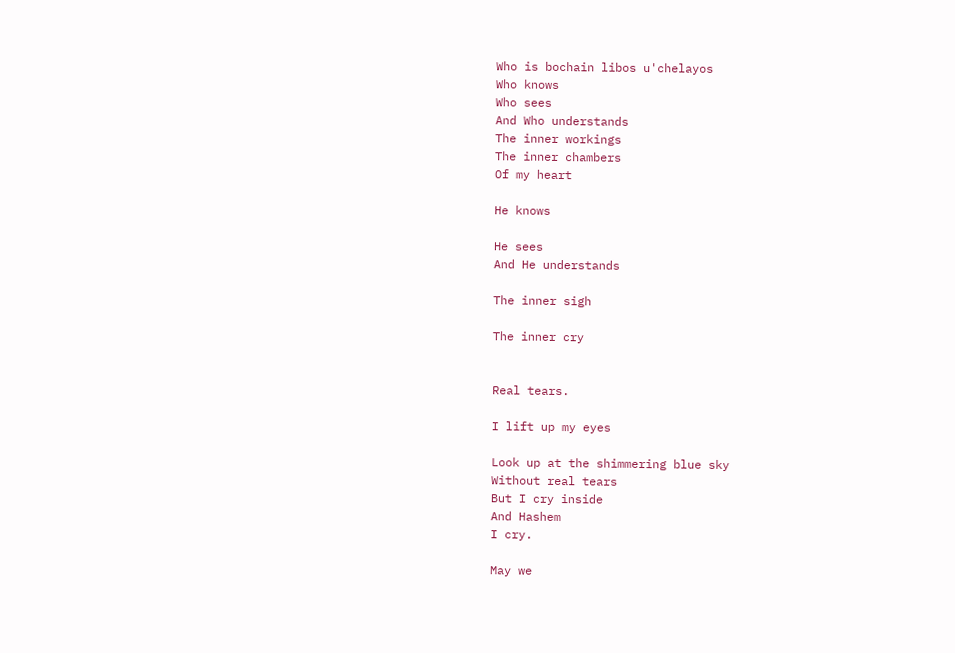Who is bochain libos u'chelayos
Who knows
Who sees
And Who understands
The inner workings
The inner chambers
Of my heart

He knows

He sees
And He understands

The inner sigh

The inner cry


Real tears.

I lift up my eyes

Look up at the shimmering blue sky
Without real tears
But I cry inside
And Hashem
I cry.

May we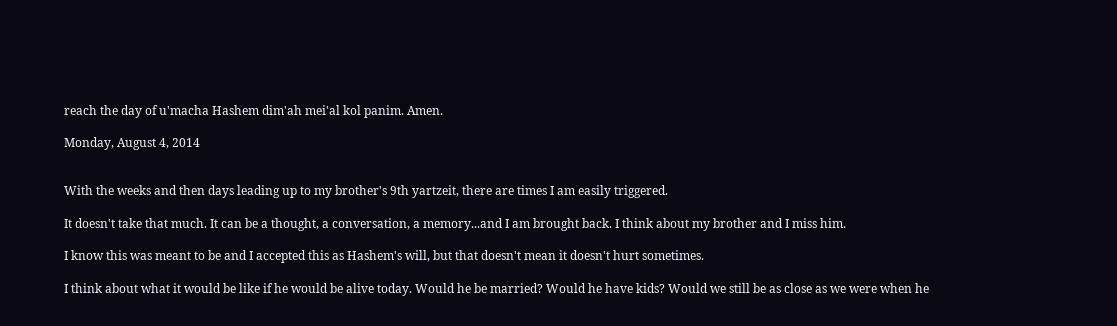reach the day of u'macha Hashem dim'ah mei'al kol panim. Amen.

Monday, August 4, 2014


With the weeks and then days leading up to my brother's 9th yartzeit, there are times I am easily triggered.

It doesn't take that much. It can be a thought, a conversation, a memory...and I am brought back. I think about my brother and I miss him.

I know this was meant to be and I accepted this as Hashem's will, but that doesn't mean it doesn't hurt sometimes.

I think about what it would be like if he would be alive today. Would he be married? Would he have kids? Would we still be as close as we were when he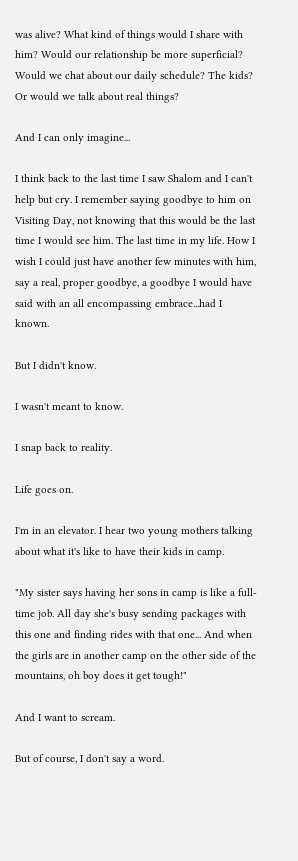was alive? What kind of things would I share with him? Would our relationship be more superficial? Would we chat about our daily schedule? The kids? Or would we talk about real things?

And I can only imagine...

I think back to the last time I saw Shalom and I can't help but cry. I remember saying goodbye to him on Visiting Day, not knowing that this would be the last time I would see him. The last time in my life. How I wish I could just have another few minutes with him, say a real, proper goodbye, a goodbye I would have said with an all encompassing embrace...had I known.

But I didn't know.

I wasn't meant to know.

I snap back to reality.

Life goes on.

I'm in an elevator. I hear two young mothers talking about what it's like to have their kids in camp.

"My sister says having her sons in camp is like a full-time job. All day she's busy sending packages with this one and finding rides with that one... And when the girls are in another camp on the other side of the mountains, oh boy does it get tough!"

And I want to scream.

But of course, I don't say a word.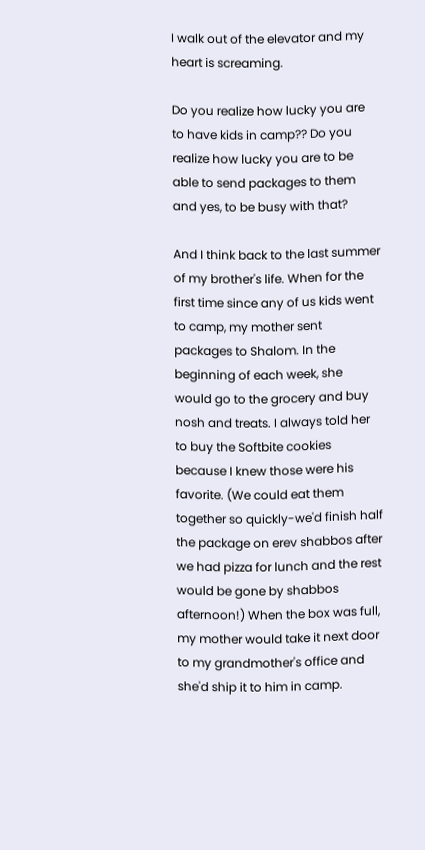I walk out of the elevator and my heart is screaming.

Do you realize how lucky you are to have kids in camp?? Do you realize how lucky you are to be able to send packages to them and yes, to be busy with that?

And I think back to the last summer of my brother's life. When for the first time since any of us kids went to camp, my mother sent packages to Shalom. In the beginning of each week, she would go to the grocery and buy nosh and treats. I always told her to buy the Softbite cookies because I knew those were his favorite. (We could eat them together so quickly-we'd finish half the package on erev shabbos after we had pizza for lunch and the rest would be gone by shabbos afternoon!) When the box was full, my mother would take it next door to my grandmother's office and she'd ship it to him in camp.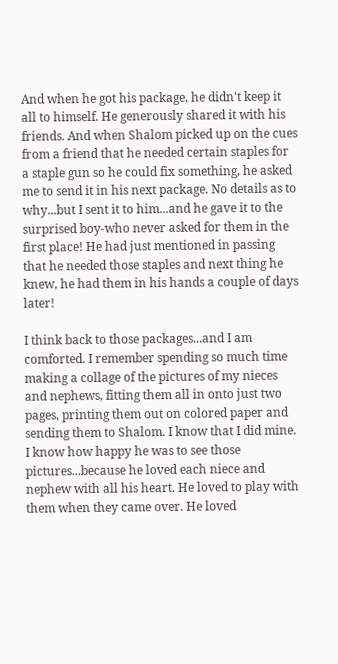And when he got his package, he didn't keep it all to himself. He generously shared it with his friends. And when Shalom picked up on the cues from a friend that he needed certain staples for a staple gun so he could fix something, he asked me to send it in his next package. No details as to why...but I sent it to him...and he gave it to the surprised boy-who never asked for them in the first place! He had just mentioned in passing that he needed those staples and next thing he knew, he had them in his hands a couple of days later!

I think back to those packages...and I am comforted. I remember spending so much time making a collage of the pictures of my nieces and nephews, fitting them all in onto just two pages, printing them out on colored paper and sending them to Shalom. I know that I did mine. I know how happy he was to see those pictures...because he loved each niece and nephew with all his heart. He loved to play with them when they came over. He loved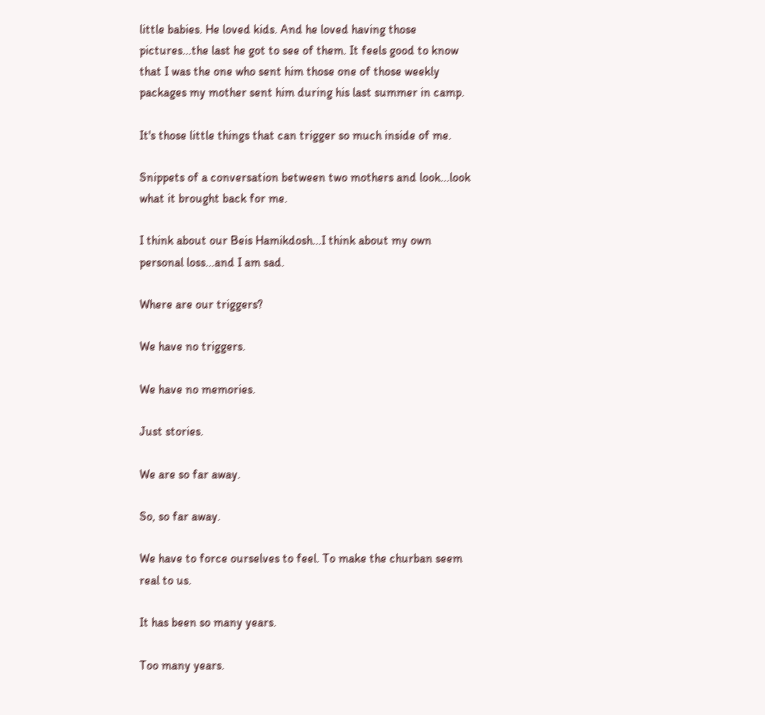little babies. He loved kids. And he loved having those pictures...the last he got to see of them. It feels good to know that I was the one who sent him those one of those weekly packages my mother sent him during his last summer in camp.

It's those little things that can trigger so much inside of me.

Snippets of a conversation between two mothers and look...look what it brought back for me.

I think about our Beis Hamikdosh...I think about my own personal loss...and I am sad.

Where are our triggers?

We have no triggers.

We have no memories.

Just stories.

We are so far away.

So, so far away.

We have to force ourselves to feel. To make the churban seem real to us.

It has been so many years.

Too many years.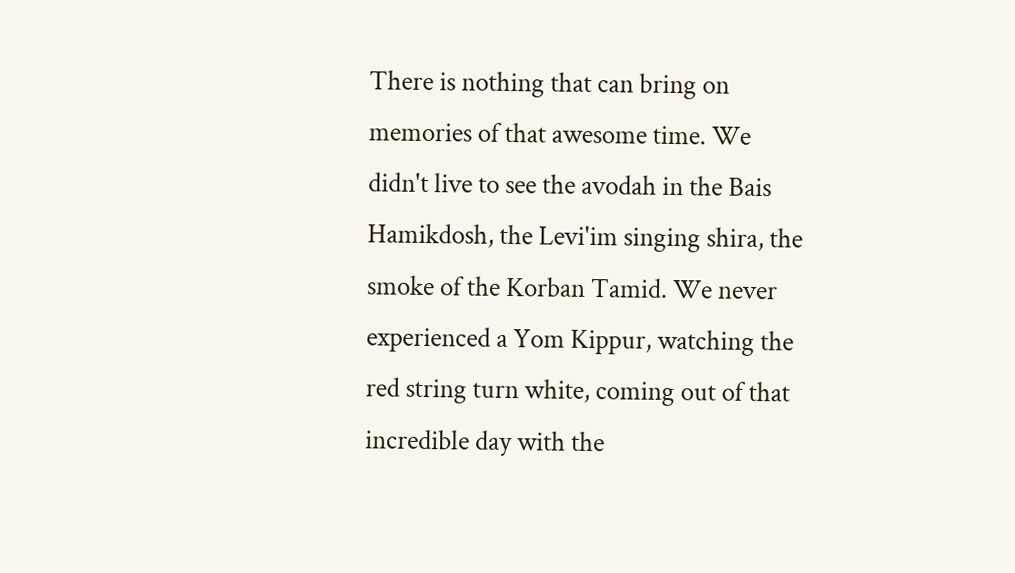There is nothing that can bring on memories of that awesome time. We didn't live to see the avodah in the Bais Hamikdosh, the Levi'im singing shira, the smoke of the Korban Tamid. We never experienced a Yom Kippur, watching the red string turn white, coming out of that incredible day with the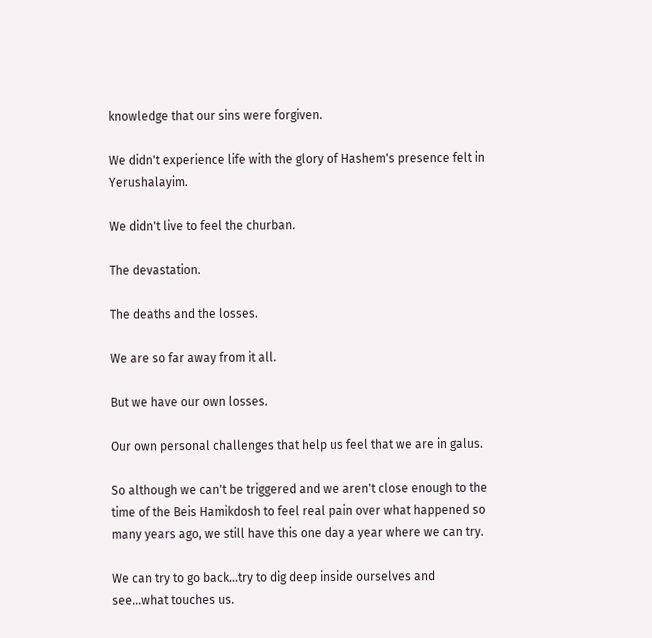knowledge that our sins were forgiven.

We didn't experience life with the glory of Hashem's presence felt in Yerushalayim.

We didn't live to feel the churban.

The devastation.

The deaths and the losses.

We are so far away from it all.

But we have our own losses.

Our own personal challenges that help us feel that we are in galus.

So although we can't be triggered and we aren't close enough to the time of the Beis Hamikdosh to feel real pain over what happened so many years ago, we still have this one day a year where we can try.

We can try to go back...try to dig deep inside ourselves and see...what touches us.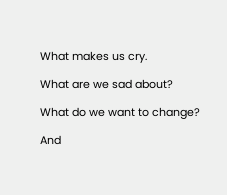What makes us cry.

What are we sad about?

What do we want to change?

And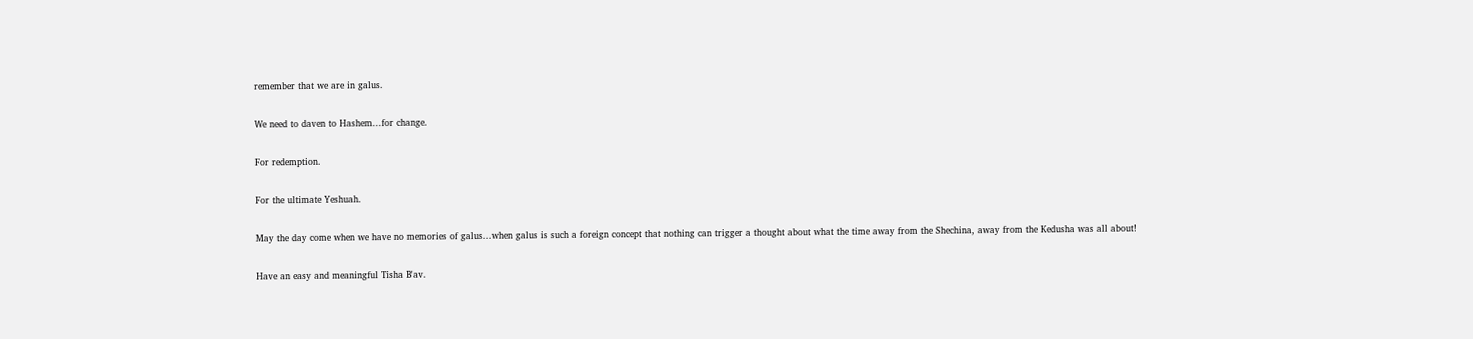remember that we are in galus.

We need to daven to Hashem...for change.

For redemption.

For the ultimate Yeshuah.

May the day come when we have no memories of galus...when galus is such a foreign concept that nothing can trigger a thought about what the time away from the Shechina, away from the Kedusha was all about!

Have an easy and meaningful Tisha B'av.